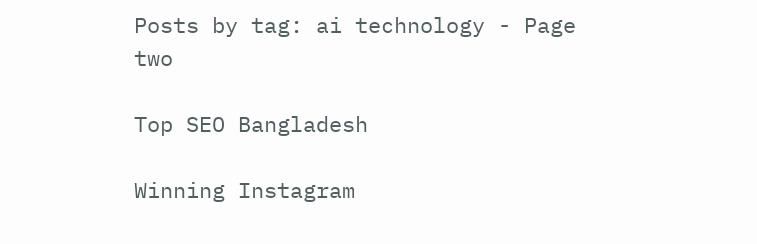Posts by tag: ai technology - Page two

Top SEO Bangladesh

Winning Instagram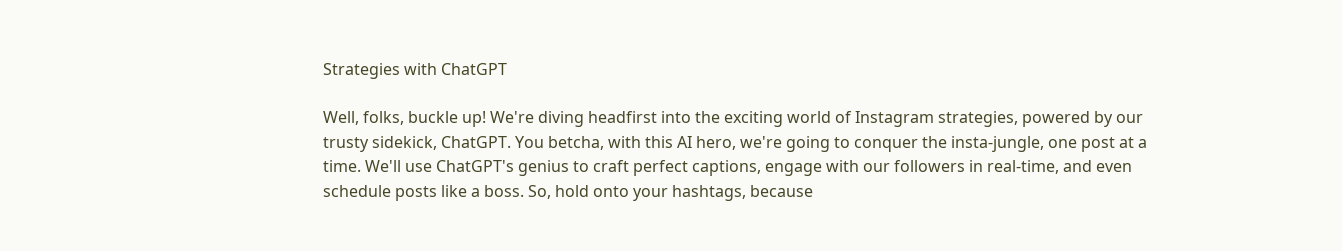Strategies with ChatGPT

Well, folks, buckle up! We're diving headfirst into the exciting world of Instagram strategies, powered by our trusty sidekick, ChatGPT. You betcha, with this AI hero, we're going to conquer the insta-jungle, one post at a time. We'll use ChatGPT's genius to craft perfect captions, engage with our followers in real-time, and even schedule posts like a boss. So, hold onto your hashtags, because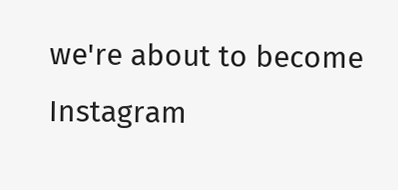we're about to become Instagram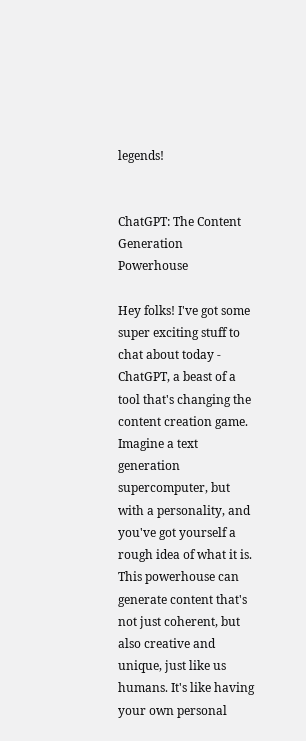legends!


ChatGPT: The Content Generation Powerhouse

Hey folks! I've got some super exciting stuff to chat about today - ChatGPT, a beast of a tool that's changing the content creation game. Imagine a text generation supercomputer, but with a personality, and you've got yourself a rough idea of what it is. This powerhouse can generate content that's not just coherent, but also creative and unique, just like us humans. It's like having your own personal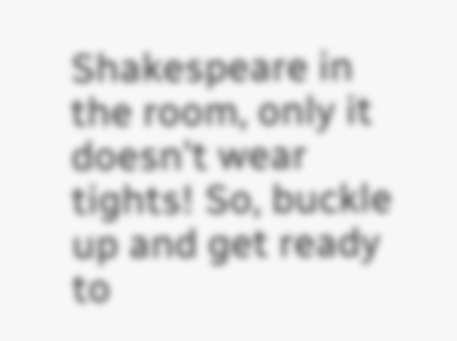Shakespeare in the room, only it doesn't wear tights! So, buckle up and get ready to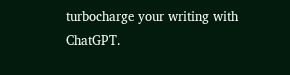turbocharge your writing with ChatGPT.